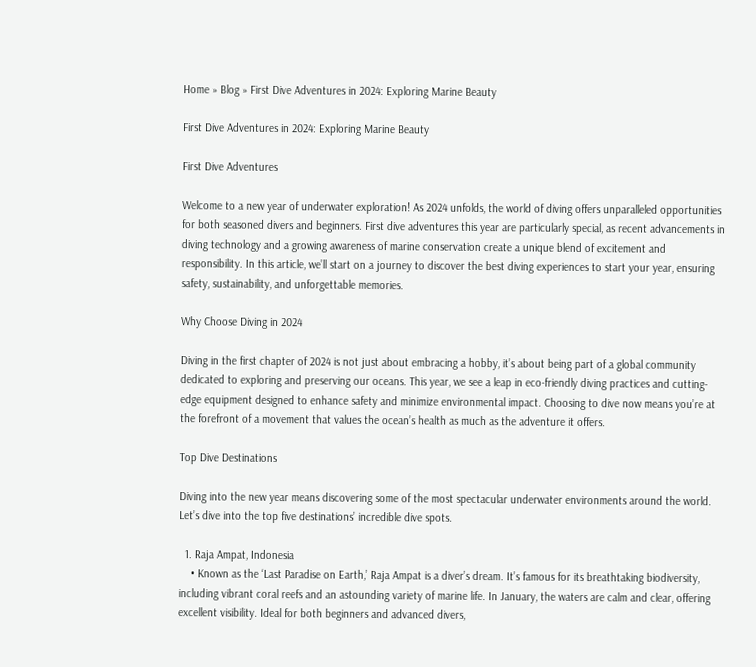Home » Blog » First Dive Adventures in 2024: Exploring Marine Beauty

First Dive Adventures in 2024: Exploring Marine Beauty

First Dive Adventures

Welcome to a new year of underwater exploration! As 2024 unfolds, the world of diving offers unparalleled opportunities for both seasoned divers and beginners. First dive adventures this year are particularly special, as recent advancements in diving technology and a growing awareness of marine conservation create a unique blend of excitement and responsibility. In this article, we’ll start on a journey to discover the best diving experiences to start your year, ensuring safety, sustainability, and unforgettable memories.

Why Choose Diving in 2024

Diving in the first chapter of 2024 is not just about embracing a hobby, it’s about being part of a global community dedicated to exploring and preserving our oceans. This year, we see a leap in eco-friendly diving practices and cutting-edge equipment designed to enhance safety and minimize environmental impact. Choosing to dive now means you’re at the forefront of a movement that values the ocean’s health as much as the adventure it offers.

Top Dive Destinations

Diving into the new year means discovering some of the most spectacular underwater environments around the world. Let’s dive into the top five destinations’ incredible dive spots.

  1. Raja Ampat, Indonesia
    • Known as the ‘Last Paradise on Earth,’ Raja Ampat is a diver’s dream. It’s famous for its breathtaking biodiversity, including vibrant coral reefs and an astounding variety of marine life. In January, the waters are calm and clear, offering excellent visibility. Ideal for both beginners and advanced divers,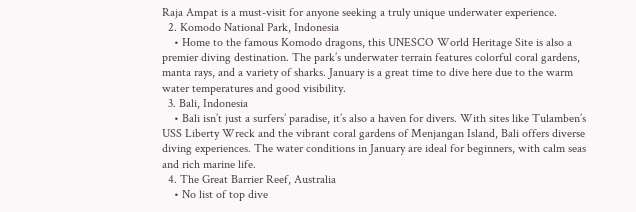Raja Ampat is a must-visit for anyone seeking a truly unique underwater experience.
  2. Komodo National Park, Indonesia
    • Home to the famous Komodo dragons, this UNESCO World Heritage Site is also a premier diving destination. The park’s underwater terrain features colorful coral gardens, manta rays, and a variety of sharks. January is a great time to dive here due to the warm water temperatures and good visibility.
  3. Bali, Indonesia
    • Bali isn’t just a surfers’ paradise, it’s also a haven for divers. With sites like Tulamben’s USS Liberty Wreck and the vibrant coral gardens of Menjangan Island, Bali offers diverse diving experiences. The water conditions in January are ideal for beginners, with calm seas and rich marine life.
  4. The Great Barrier Reef, Australia
    • No list of top dive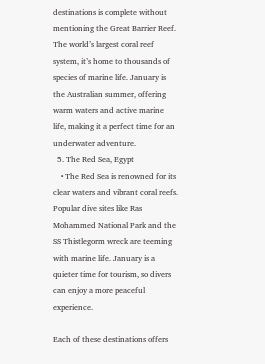destinations is complete without mentioning the Great Barrier Reef. The world’s largest coral reef system, it’s home to thousands of species of marine life. January is the Australian summer, offering warm waters and active marine life, making it a perfect time for an underwater adventure.
  5. The Red Sea, Egypt
    • The Red Sea is renowned for its clear waters and vibrant coral reefs. Popular dive sites like Ras Mohammed National Park and the SS Thistlegorm wreck are teeming with marine life. January is a quieter time for tourism, so divers can enjoy a more peaceful experience.

Each of these destinations offers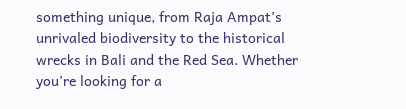something unique, from Raja Ampat’s unrivaled biodiversity to the historical wrecks in Bali and the Red Sea. Whether you’re looking for a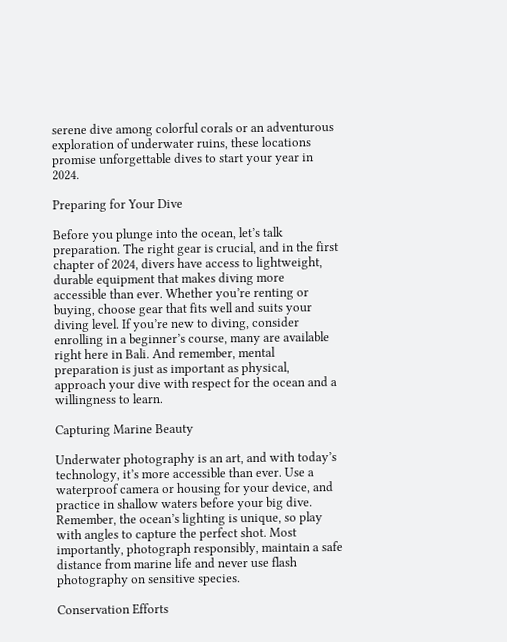serene dive among colorful corals or an adventurous exploration of underwater ruins, these locations promise unforgettable dives to start your year in 2024.

Preparing for Your Dive

Before you plunge into the ocean, let’s talk preparation. The right gear is crucial, and in the first chapter of 2024, divers have access to lightweight, durable equipment that makes diving more accessible than ever. Whether you’re renting or buying, choose gear that fits well and suits your diving level. If you’re new to diving, consider enrolling in a beginner’s course, many are available right here in Bali. And remember, mental preparation is just as important as physical, approach your dive with respect for the ocean and a willingness to learn.

Capturing Marine Beauty

Underwater photography is an art, and with today’s technology, it’s more accessible than ever. Use a waterproof camera or housing for your device, and practice in shallow waters before your big dive. Remember, the ocean’s lighting is unique, so play with angles to capture the perfect shot. Most importantly, photograph responsibly, maintain a safe distance from marine life and never use flash photography on sensitive species.

Conservation Efforts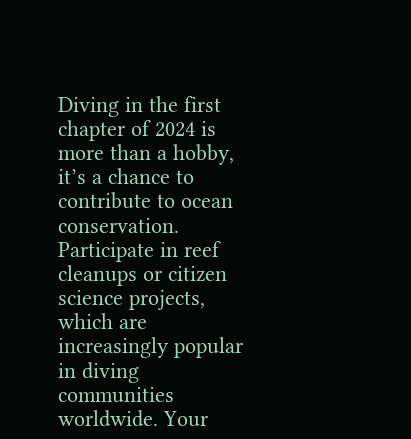Diving in the first chapter of 2024 is more than a hobby, it’s a chance to contribute to ocean conservation. Participate in reef cleanups or citizen science projects, which are increasingly popular in diving communities worldwide. Your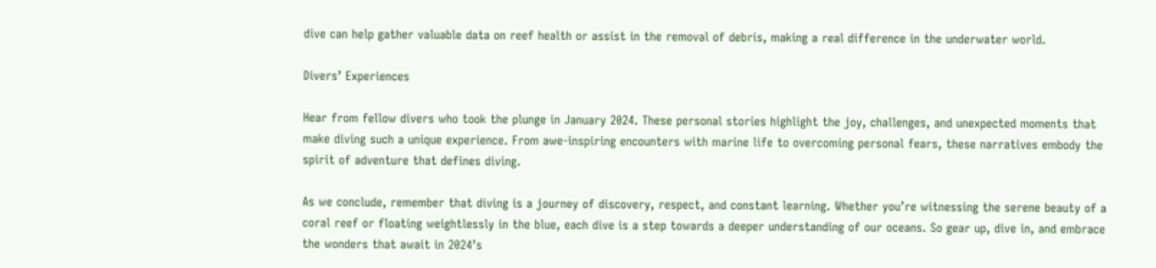dive can help gather valuable data on reef health or assist in the removal of debris, making a real difference in the underwater world.

Divers’ Experiences

Hear from fellow divers who took the plunge in January 2024. These personal stories highlight the joy, challenges, and unexpected moments that make diving such a unique experience. From awe-inspiring encounters with marine life to overcoming personal fears, these narratives embody the spirit of adventure that defines diving.

As we conclude, remember that diving is a journey of discovery, respect, and constant learning. Whether you’re witnessing the serene beauty of a coral reef or floating weightlessly in the blue, each dive is a step towards a deeper understanding of our oceans. So gear up, dive in, and embrace the wonders that await in 2024’s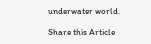underwater world.

Share this Article